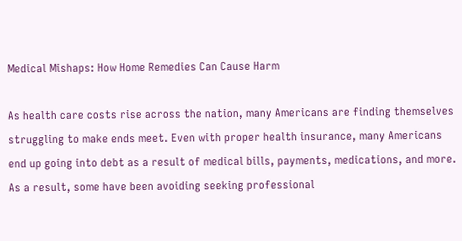Medical Mishaps: How Home Remedies Can Cause Harm

As health care costs rise across the nation, many Americans are finding themselves struggling to make ends meet. Even with proper health insurance, many Americans end up going into debt as a result of medical bills, payments, medications, and more. As a result, some have been avoiding seeking professional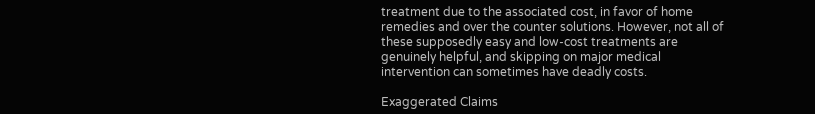treatment due to the associated cost, in favor of home remedies and over the counter solutions. However, not all of these supposedly easy and low-cost treatments are genuinely helpful, and skipping on major medical intervention can sometimes have deadly costs.

Exaggerated Claims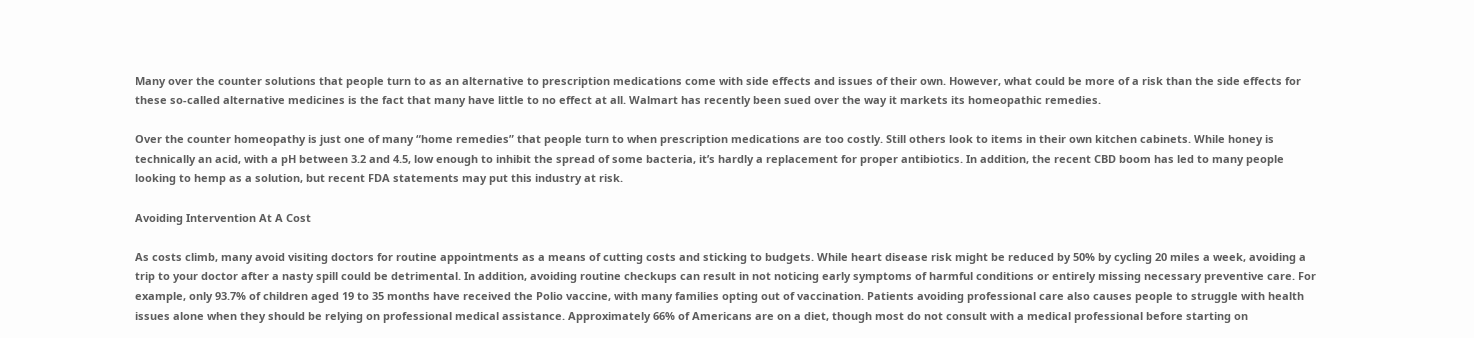Many over the counter solutions that people turn to as an alternative to prescription medications come with side effects and issues of their own. However, what could be more of a risk than the side effects for these so-called alternative medicines is the fact that many have little to no effect at all. Walmart has recently been sued over the way it markets its homeopathic remedies.

Over the counter homeopathy is just one of many “home remedies” that people turn to when prescription medications are too costly. Still others look to items in their own kitchen cabinets. While honey is technically an acid, with a pH between 3.2 and 4.5, low enough to inhibit the spread of some bacteria, it’s hardly a replacement for proper antibiotics. In addition, the recent CBD boom has led to many people looking to hemp as a solution, but recent FDA statements may put this industry at risk.

Avoiding Intervention At A Cost

As costs climb, many avoid visiting doctors for routine appointments as a means of cutting costs and sticking to budgets. While heart disease risk might be reduced by 50% by cycling 20 miles a week, avoiding a trip to your doctor after a nasty spill could be detrimental. In addition, avoiding routine checkups can result in not noticing early symptoms of harmful conditions or entirely missing necessary preventive care. For example, only 93.7% of children aged 19 to 35 months have received the Polio vaccine, with many families opting out of vaccination. Patients avoiding professional care also causes people to struggle with health issues alone when they should be relying on professional medical assistance. Approximately 66% of Americans are on a diet, though most do not consult with a medical professional before starting on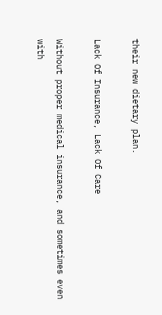their new dietary plan.

Lack Of Insurance, Lack Of Care

Without proper medical insurance, and sometimes even with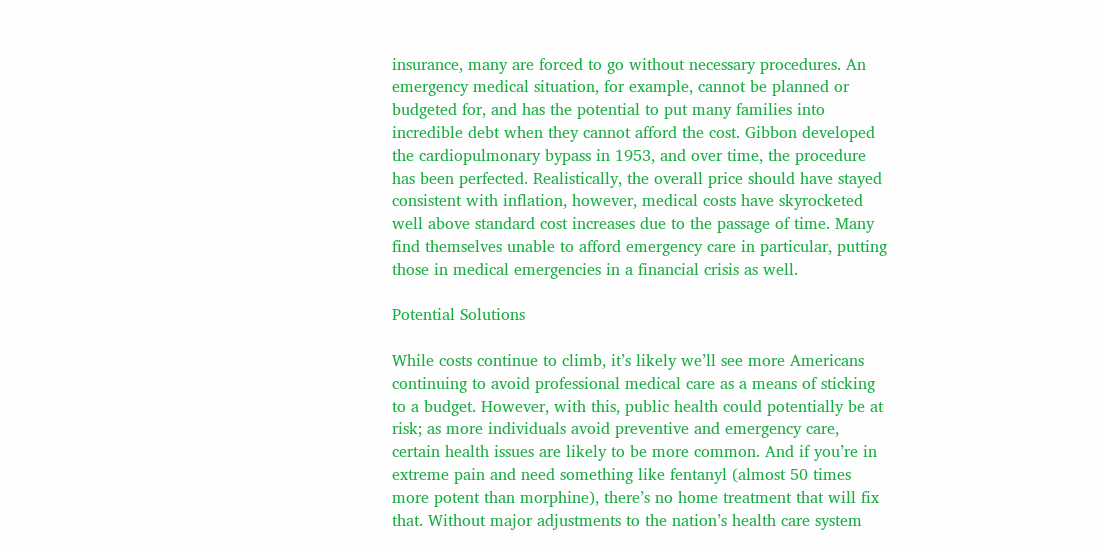insurance, many are forced to go without necessary procedures. An emergency medical situation, for example, cannot be planned or budgeted for, and has the potential to put many families into incredible debt when they cannot afford the cost. Gibbon developed the cardiopulmonary bypass in 1953, and over time, the procedure has been perfected. Realistically, the overall price should have stayed consistent with inflation, however, medical costs have skyrocketed well above standard cost increases due to the passage of time. Many find themselves unable to afford emergency care in particular, putting those in medical emergencies in a financial crisis as well.

Potential Solutions

While costs continue to climb, it’s likely we’ll see more Americans continuing to avoid professional medical care as a means of sticking to a budget. However, with this, public health could potentially be at risk; as more individuals avoid preventive and emergency care, certain health issues are likely to be more common. And if you’re in extreme pain and need something like fentanyl (almost 50 times more potent than morphine), there’s no home treatment that will fix that. Without major adjustments to the nation’s health care system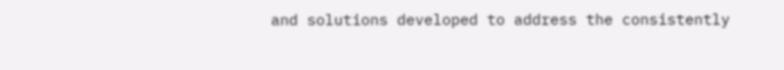and solutions developed to address the consistently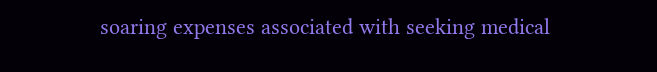soaring expenses associated with seeking medical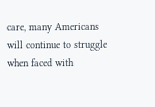care, many Americans will continue to struggle when faced with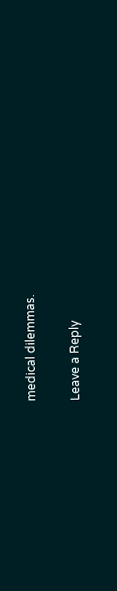medical dilemmas.

Leave a Reply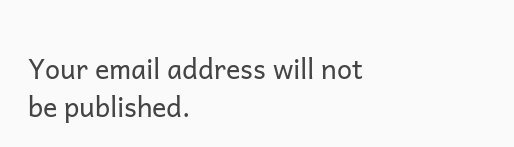Your email address will not be published.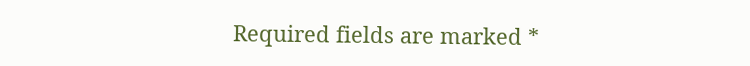Required fields are marked *